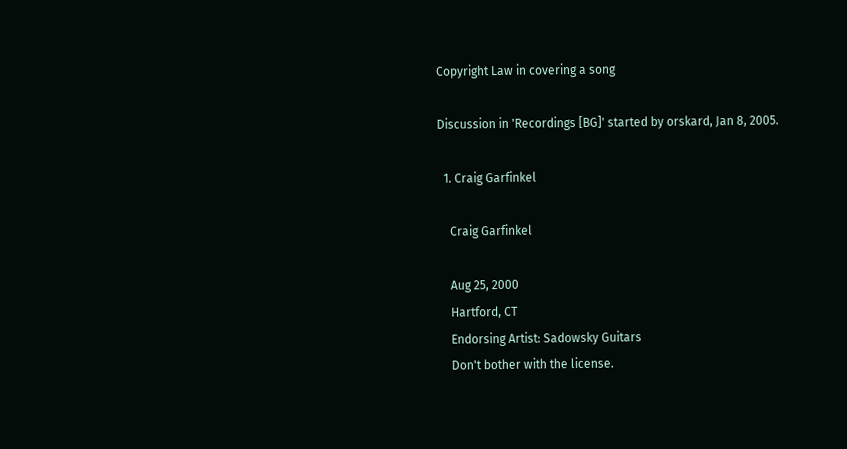Copyright Law in covering a song

Discussion in 'Recordings [BG]' started by orskard, Jan 8, 2005.

  1. Craig Garfinkel

    Craig Garfinkel

    Aug 25, 2000
    Hartford, CT
    Endorsing Artist: Sadowsky Guitars
    Don't bother with the license.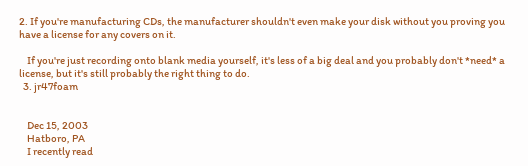2. If you're manufacturing CDs, the manufacturer shouldn't even make your disk without you proving you have a license for any covers on it.

    If you're just recording onto blank media yourself, it's less of a big deal and you probably don't *need* a license, but it's still probably the right thing to do.
  3. jr47foam


    Dec 15, 2003
    Hatboro, PA
    I recently read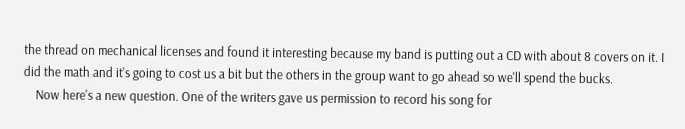the thread on mechanical licenses and found it interesting because my band is putting out a CD with about 8 covers on it. I did the math and it's going to cost us a bit but the others in the group want to go ahead so we'll spend the bucks.
    Now here's a new question. One of the writers gave us permission to record his song for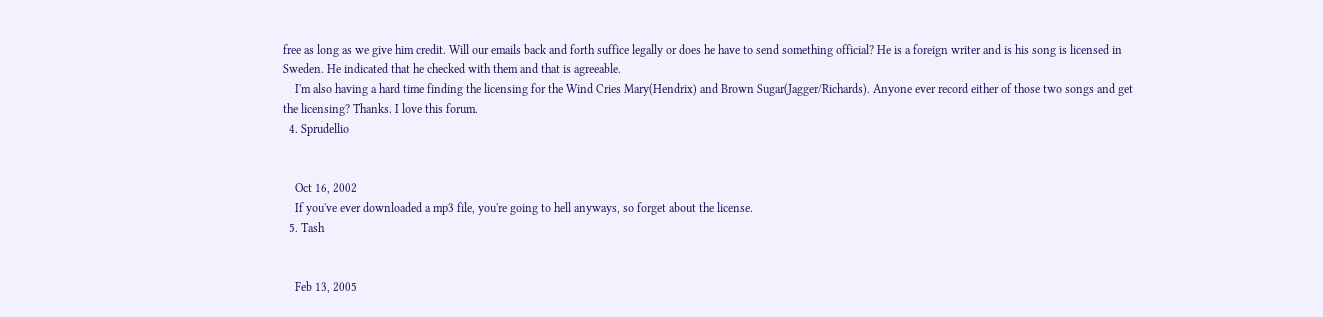free as long as we give him credit. Will our emails back and forth suffice legally or does he have to send something official? He is a foreign writer and is his song is licensed in Sweden. He indicated that he checked with them and that is agreeable.
    I'm also having a hard time finding the licensing for the Wind Cries Mary(Hendrix) and Brown Sugar(Jagger/Richards). Anyone ever record either of those two songs and get the licensing? Thanks. I love this forum.
  4. Sprudellio


    Oct 16, 2002
    If you've ever downloaded a mp3 file, you're going to hell anyways, so forget about the license.
  5. Tash


    Feb 13, 2005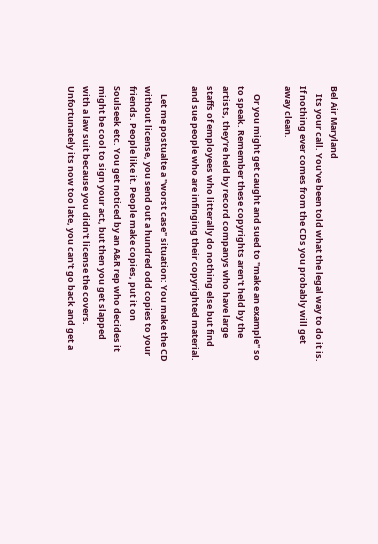Bel Air Maryland
    Its your call. You've been told what the legal way to do it is. If nothing ever comes from the CDs you probably will get away clean.

    Or you might get caught and sued to "make an example" so to speak. Remember these copyrights aren't held by the artists, they're held by record companys who have large staffs of employees who litterally do nothing else but find and sue people who are infinging their copyrighted material.

    Let me postualte a "worst case" situation: You make the CD without license, you send out a hundred odd copies to your friends. People like it. People make copies, put it on Soulseek etc. You get noticed by an A&R rep who decides it might be cool to sign your act, but then you get slapped with a law suit because you didn't license the covers. Unfortunately its now too late, you can't go back and get a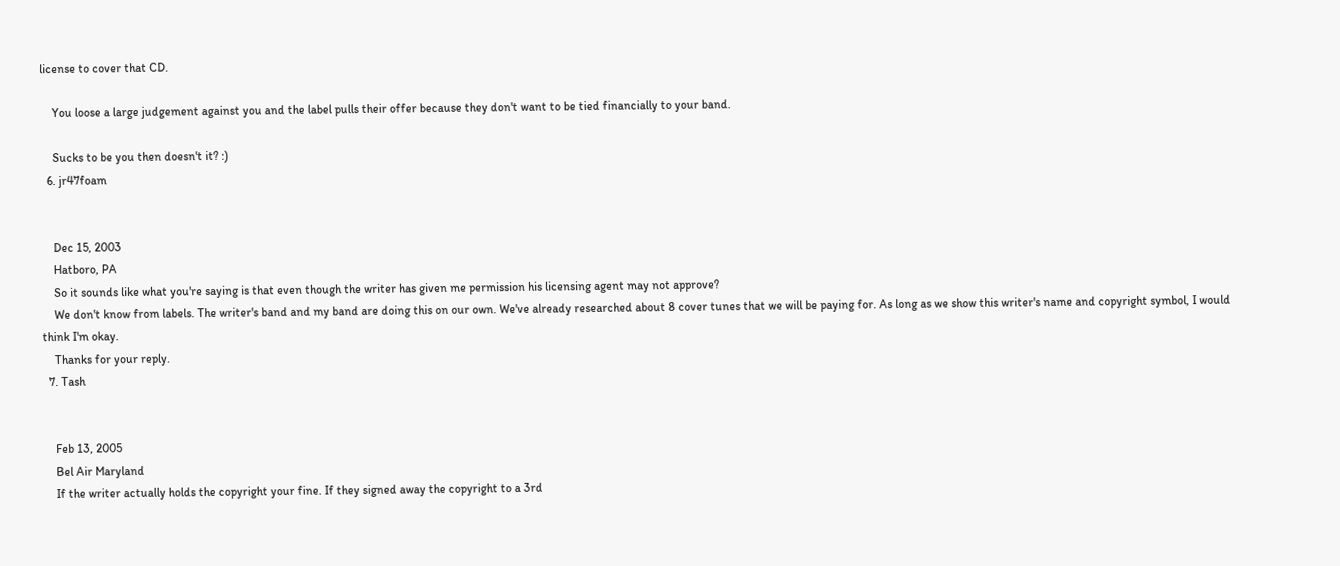license to cover that CD.

    You loose a large judgement against you and the label pulls their offer because they don't want to be tied financially to your band.

    Sucks to be you then doesn't it? :)
  6. jr47foam


    Dec 15, 2003
    Hatboro, PA
    So it sounds like what you're saying is that even though the writer has given me permission his licensing agent may not approve?
    We don't know from labels. The writer's band and my band are doing this on our own. We've already researched about 8 cover tunes that we will be paying for. As long as we show this writer's name and copyright symbol, I would think I'm okay.
    Thanks for your reply.
  7. Tash


    Feb 13, 2005
    Bel Air Maryland
    If the writer actually holds the copyright your fine. If they signed away the copyright to a 3rd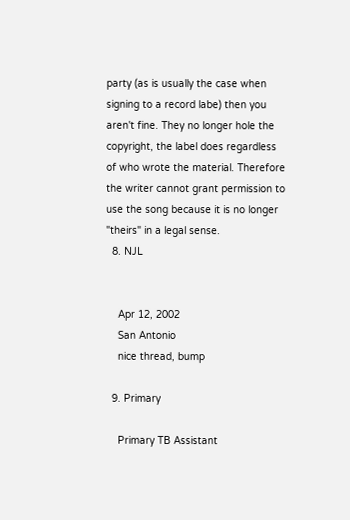party (as is usually the case when signing to a record labe) then you aren't fine. They no longer hole the copyright, the label does regardless of who wrote the material. Therefore the writer cannot grant permission to use the song because it is no longer "theirs" in a legal sense.
  8. NJL


    Apr 12, 2002
    San Antonio
    nice thread, bump

  9. Primary

    Primary TB Assistant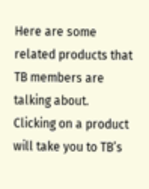Here are some related products that TB members are talking about. Clicking on a product will take you to TB’s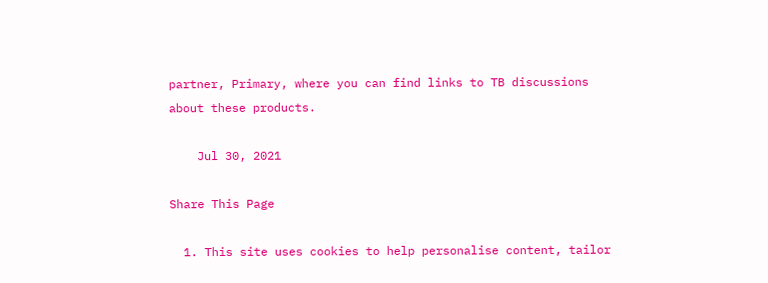partner, Primary, where you can find links to TB discussions about these products.

    Jul 30, 2021

Share This Page

  1. This site uses cookies to help personalise content, tailor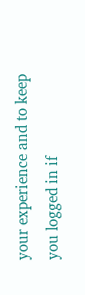your experience and to keep you logged in if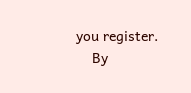you register.
    By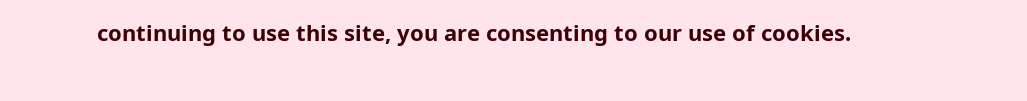continuing to use this site, you are consenting to our use of cookies.